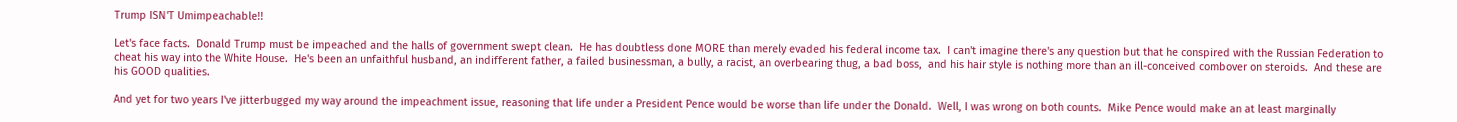Trump ISN'T Umimpeachable!!

Let's face facts.  Donald Trump must be impeached and the halls of government swept clean.  He has doubtless done MORE than merely evaded his federal income tax.  I can't imagine there's any question but that he conspired with the Russian Federation to cheat his way into the White House.  He's been an unfaithful husband, an indifferent father, a failed businessman, a bully, a racist, an overbearing thug, a bad boss,  and his hair style is nothing more than an ill-conceived combover on steroids.  And these are his GOOD qualities.

And yet for two years I've jitterbugged my way around the impeachment issue, reasoning that life under a President Pence would be worse than life under the Donald.  Well, I was wrong on both counts.  Mike Pence would make an at least marginally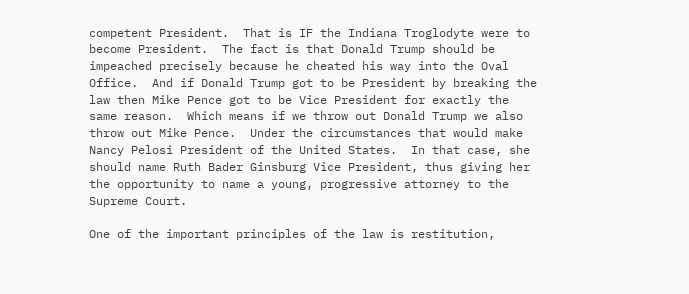competent President.  That is IF the Indiana Troglodyte were to become President.  The fact is that Donald Trump should be impeached precisely because he cheated his way into the Oval Office.  And if Donald Trump got to be President by breaking the law then Mike Pence got to be Vice President for exactly the same reason.  Which means if we throw out Donald Trump we also throw out Mike Pence.  Under the circumstances that would make Nancy Pelosi President of the United States.  In that case, she should name Ruth Bader Ginsburg Vice President, thus giving her the opportunity to name a young, progressive attorney to the  Supreme Court.

One of the important principles of the law is restitution,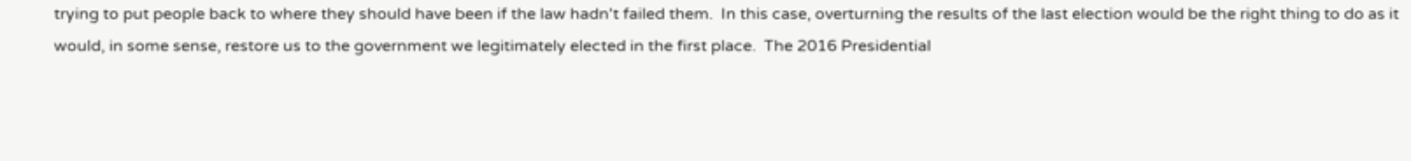trying to put people back to where they should have been if the law hadn't failed them.  In this case, overturning the results of the last election would be the right thing to do as it would, in some sense, restore us to the government we legitimately elected in the first place.  The 2016 Presidential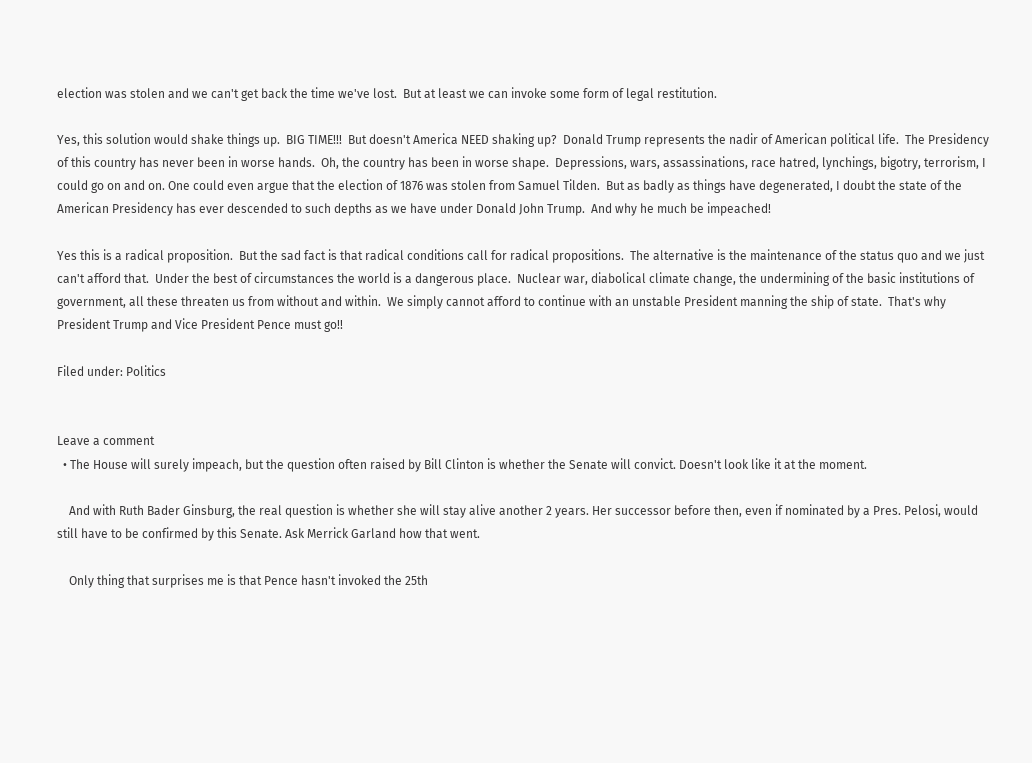election was stolen and we can't get back the time we've lost.  But at least we can invoke some form of legal restitution.

Yes, this solution would shake things up.  BIG TIME!!!  But doesn't America NEED shaking up?  Donald Trump represents the nadir of American political life.  The Presidency of this country has never been in worse hands.  Oh, the country has been in worse shape.  Depressions, wars, assassinations, race hatred, lynchings, bigotry, terrorism, I could go on and on. One could even argue that the election of 1876 was stolen from Samuel Tilden.  But as badly as things have degenerated, I doubt the state of the American Presidency has ever descended to such depths as we have under Donald John Trump.  And why he much be impeached!

Yes this is a radical proposition.  But the sad fact is that radical conditions call for radical propositions.  The alternative is the maintenance of the status quo and we just can't afford that.  Under the best of circumstances the world is a dangerous place.  Nuclear war, diabolical climate change, the undermining of the basic institutions of government, all these threaten us from without and within.  We simply cannot afford to continue with an unstable President manning the ship of state.  That's why President Trump and Vice President Pence must go!!

Filed under: Politics


Leave a comment
  • The House will surely impeach, but the question often raised by Bill Clinton is whether the Senate will convict. Doesn't look like it at the moment.

    And with Ruth Bader Ginsburg, the real question is whether she will stay alive another 2 years. Her successor before then, even if nominated by a Pres. Pelosi, would still have to be confirmed by this Senate. Ask Merrick Garland how that went.

    Only thing that surprises me is that Pence hasn't invoked the 25th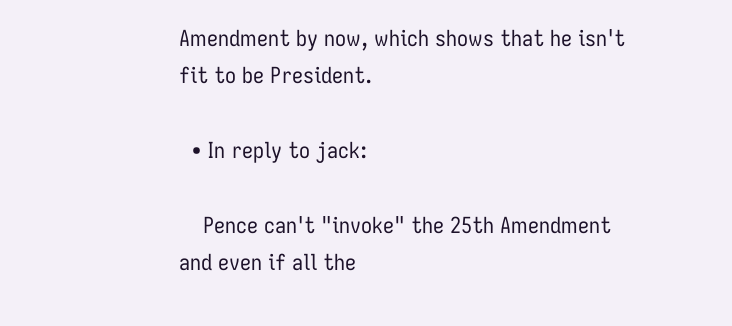Amendment by now, which shows that he isn't fit to be President.

  • In reply to jack:

    Pence can't "invoke" the 25th Amendment and even if all the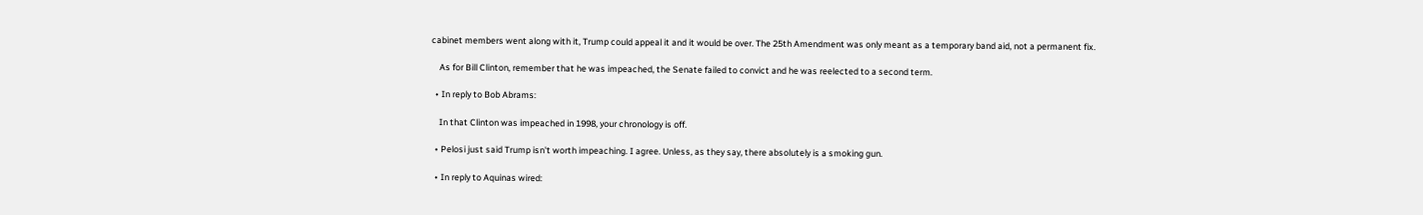cabinet members went along with it, Trump could appeal it and it would be over. The 25th Amendment was only meant as a temporary band aid, not a permanent fix.

    As for Bill Clinton, remember that he was impeached, the Senate failed to convict and he was reelected to a second term.

  • In reply to Bob Abrams:

    In that Clinton was impeached in 1998, your chronology is off.

  • Pelosi just said Trump isn't worth impeaching. I agree. Unless, as they say, there absolutely is a smoking gun.

  • In reply to Aquinas wired: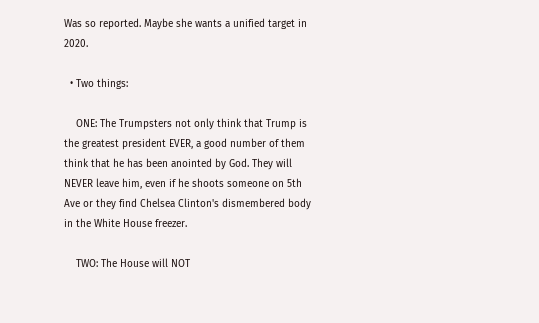Was so reported. Maybe she wants a unified target in 2020.

  • Two things:

    ONE: The Trumpsters not only think that Trump is the greatest president EVER, a good number of them think that he has been anointed by God. They will NEVER leave him, even if he shoots someone on 5th Ave or they find Chelsea Clinton's dismembered body in the White House freezer.

    TWO: The House will NOT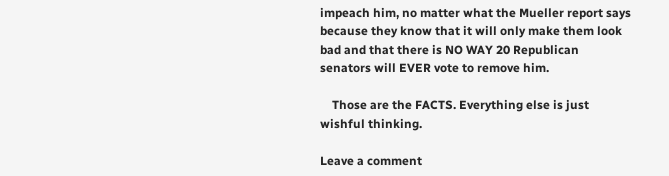impeach him, no matter what the Mueller report says because they know that it will only make them look bad and that there is NO WAY 20 Republican senators will EVER vote to remove him.

    Those are the FACTS. Everything else is just wishful thinking.

Leave a comment